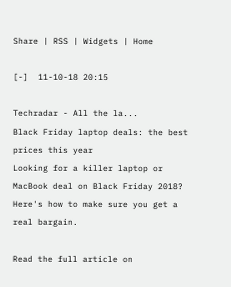Share | RSS | Widgets | Home

[-]  11-10-18 20:15

Techradar - All the la...
Black Friday laptop deals: the best prices this year
Looking for a killer laptop or MacBook deal on Black Friday 2018? Here's how to make sure you get a real bargain.

Read the full article on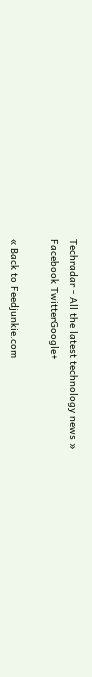Techradar - All the latest technology news »
Facebook TwitterGoogle+

« Back to Feedjunkie.com